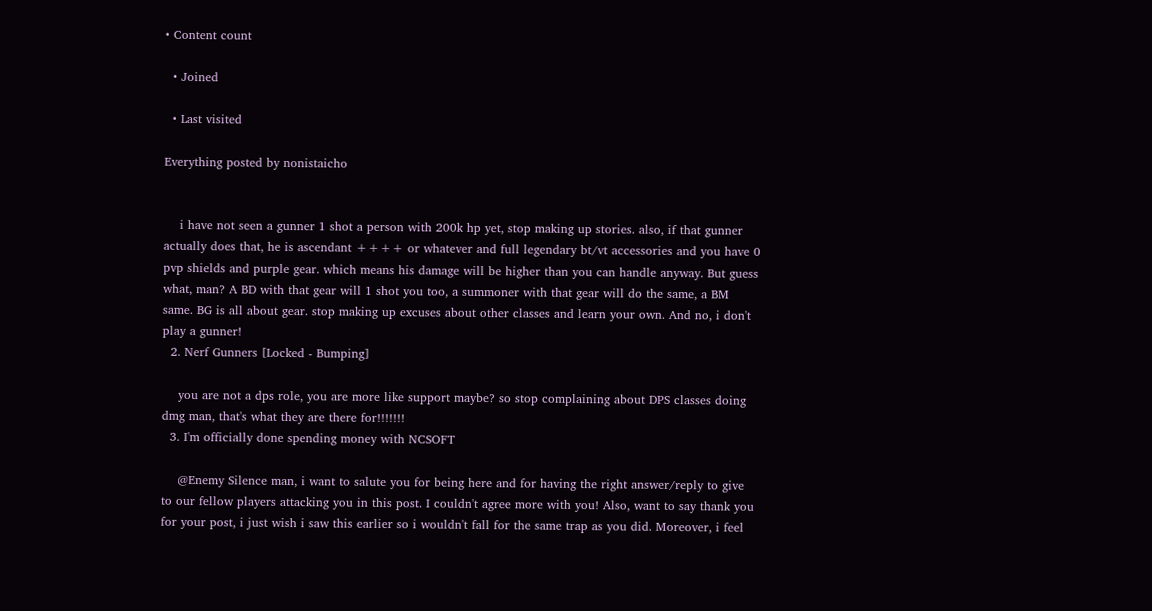• Content count

  • Joined

  • Last visited

Everything posted by nonistaicho


    i have not seen a gunner 1 shot a person with 200k hp yet, stop making up stories. also, if that gunner actually does that, he is ascendant ++++ or whatever and full legendary bt/vt accessories and you have 0 pvp shields and purple gear. which means his damage will be higher than you can handle anyway. But guess what, man? A BD with that gear will 1 shot you too, a summoner with that gear will do the same, a BM same. BG is all about gear. stop making up excuses about other classes and learn your own. And no, i don't play a gunner!
  2. Nerf Gunners [Locked - Bumping]

    you are not a dps role, you are more like support maybe? so stop complaining about DPS classes doing dmg man, that's what they are there for!!!!!!!
  3. I'm officially done spending money with NCSOFT

    @Enemy Silence man, i want to salute you for being here and for having the right answer/reply to give to our fellow players attacking you in this post. I couldn't agree more with you! Also, want to say thank you for your post, i just wish i saw this earlier so i wouldn't fall for the same trap as you did. Moreover, i feel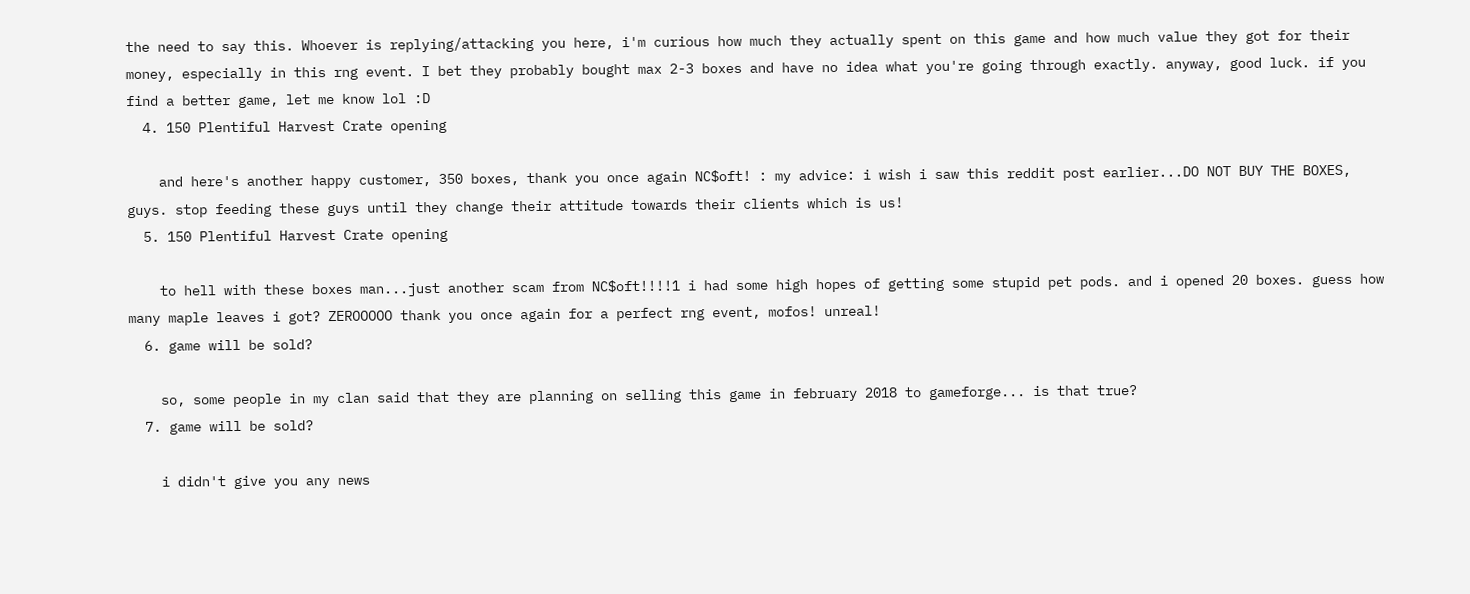the need to say this. Whoever is replying/attacking you here, i'm curious how much they actually spent on this game and how much value they got for their money, especially in this rng event. I bet they probably bought max 2-3 boxes and have no idea what you're going through exactly. anyway, good luck. if you find a better game, let me know lol :D
  4. 150 Plentiful Harvest Crate opening

    and here's another happy customer, 350 boxes, thank you once again NC$oft! : my advice: i wish i saw this reddit post earlier...DO NOT BUY THE BOXES, guys. stop feeding these guys until they change their attitude towards their clients which is us!
  5. 150 Plentiful Harvest Crate opening

    to hell with these boxes man...just another scam from NC$oft!!!!1 i had some high hopes of getting some stupid pet pods. and i opened 20 boxes. guess how many maple leaves i got? ZEROOOOO thank you once again for a perfect rng event, mofos! unreal!
  6. game will be sold?

    so, some people in my clan said that they are planning on selling this game in february 2018 to gameforge... is that true?
  7. game will be sold?

    i didn't give you any news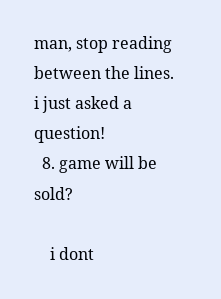man, stop reading between the lines. i just asked a question!
  8. game will be sold?

    i dont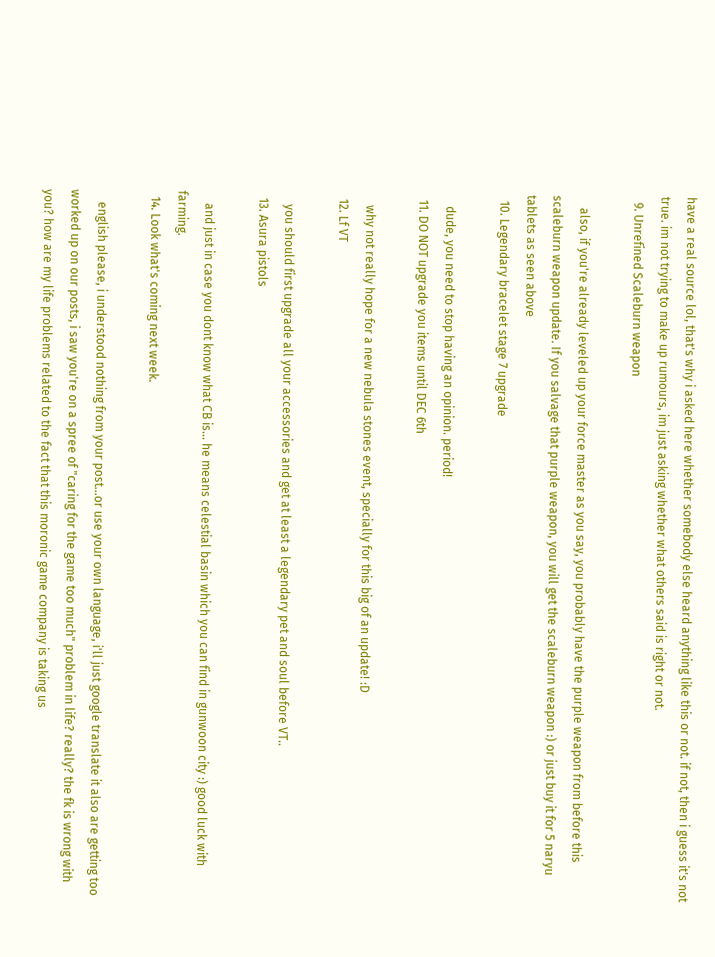have a real source lol, that's why i asked here whether somebody else heard anything like this or not. if not, then i guess it's not true. im not trying to make up rumours, im just asking whether what others said is right or not.
  9. Unrefined Scaleburn weapon

    also, if you're already leveled up your force master as you say, you probably have the purple weapon from before this scaleburn weapon update. If you salvage that purple weapon, you will get the scaleburn weapon :) or just buy it for 5 naryu tablets as seen above
  10. Legendary bracelet stage 7 upgrade

    dude, you need to stop having an opinion. period!
  11. DO NOT upgrade you items until DEC 6th

    why not really hope for a new nebula stones event, specially for this big of an update! :D
  12. Lf VT

    you should first upgrade all your accessories and get at least a legendary pet and soul before VT..
  13. Asura pistols

    and just in case you dont know what CB is... he means celestial basin which you can find in gunwoon city :) good luck with farming.
  14. Look what's coming next week.

    english please, i understood nothing from your post...or use your own language, i'll just google translate it also are getting too worked up on our posts, i saw you're on a spree of "caring for the game too much" problem in life? really? the fk is wrong with you? how are my life problems related to the fact that this moronic game company is taking us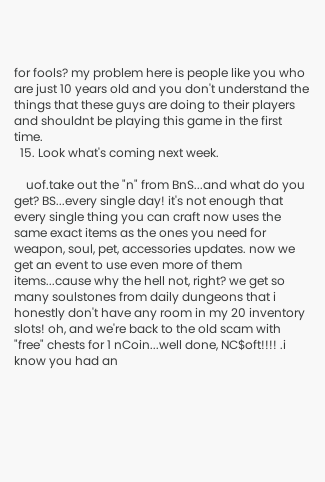for fools? my problem here is people like you who are just 10 years old and you don't understand the things that these guys are doing to their players and shouldnt be playing this game in the first time.
  15. Look what's coming next week.

    uof.take out the "n" from BnS...and what do you get? BS...every single day! it's not enough that every single thing you can craft now uses the same exact items as the ones you need for weapon, soul, pet, accessories updates. now we get an event to use even more of them items...cause why the hell not, right? we get so many soulstones from daily dungeons that i honestly don't have any room in my 20 inventory slots! oh, and we're back to the old scam with "free" chests for 1 nCoin...well done, NC$oft!!!! .i know you had an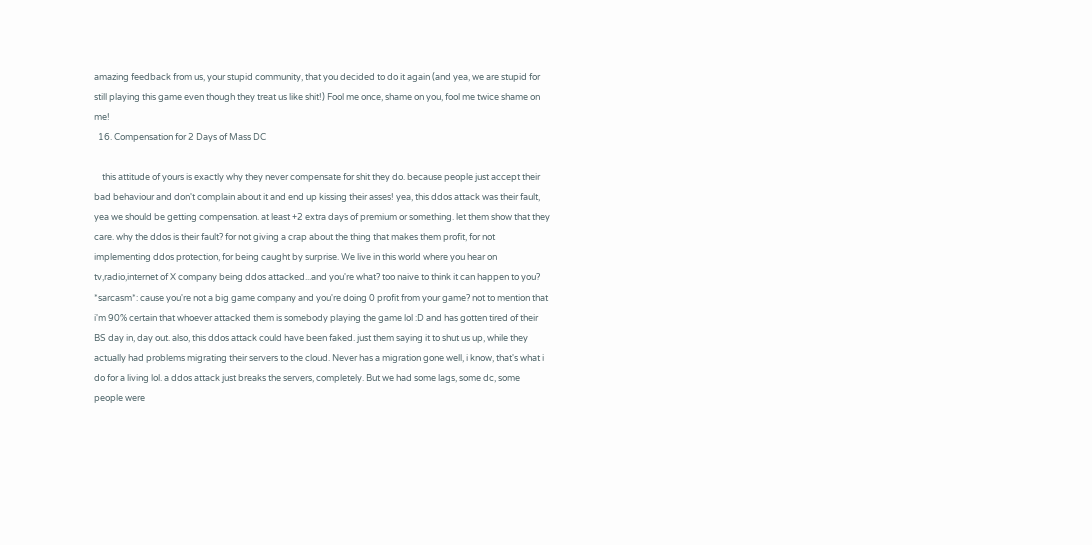amazing feedback from us, your stupid community, that you decided to do it again (and yea, we are stupid for still playing this game even though they treat us like shit!) Fool me once, shame on you, fool me twice shame on me!
  16. Compensation for 2 Days of Mass DC

    this attitude of yours is exactly why they never compensate for shit they do. because people just accept their bad behaviour and don't complain about it and end up kissing their asses! yea, this ddos attack was their fault, yea we should be getting compensation. at least +2 extra days of premium or something. let them show that they care. why the ddos is their fault? for not giving a crap about the thing that makes them profit, for not implementing ddos protection, for being caught by surprise. We live in this world where you hear on tv,radio,internet of X company being ddos attacked...and you're what? too naive to think it can happen to you? *sarcasm*: cause you're not a big game company and you're doing 0 profit from your game? not to mention that i'm 90% certain that whoever attacked them is somebody playing the game lol :D and has gotten tired of their BS day in, day out. also, this ddos attack could have been faked. just them saying it to shut us up, while they actually had problems migrating their servers to the cloud. Never has a migration gone well, i know, that's what i do for a living lol. a ddos attack just breaks the servers, completely. But we had some lags, some dc, some people were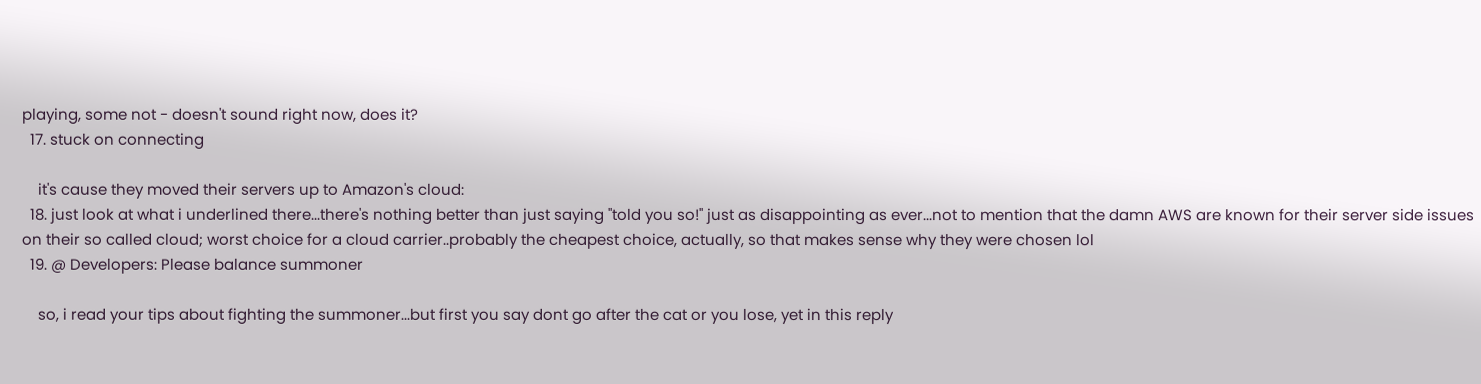playing, some not - doesn't sound right now, does it?
  17. stuck on connecting

    it's cause they moved their servers up to Amazon's cloud:
  18. just look at what i underlined there...there's nothing better than just saying "told you so!" just as disappointing as ever...not to mention that the damn AWS are known for their server side issues on their so called cloud; worst choice for a cloud carrier..probably the cheapest choice, actually, so that makes sense why they were chosen lol
  19. @ Developers: Please balance summoner

    so, i read your tips about fighting the summoner...but first you say dont go after the cat or you lose, yet in this reply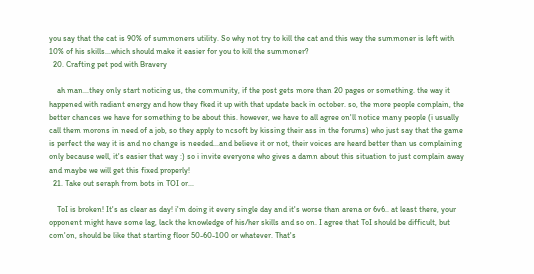you say that the cat is 90% of summoners utility. So why not try to kill the cat and this way the summoner is left with 10% of his skills...which should make it easier for you to kill the summoner?
  20. Crafting pet pod with Bravery

    ah man...they only start noticing us, the community, if the post gets more than 20 pages or something. the way it happened with radiant energy and how they fked it up with that update back in october. so, the more people complain, the better chances we have for something to be about this. however, we have to all agree on'll notice many people (i usually call them morons in need of a job, so they apply to ncsoft by kissing their ass in the forums) who just say that the game is perfect the way it is and no change is needed...and believe it or not, their voices are heard better than us complaining only because well, it's easier that way :) so i invite everyone who gives a damn about this situation to just complain away and maybe we will get this fixed properly!
  21. Take out seraph from bots in TOI or...

    ToI is broken! It's as clear as day! i'm doing it every single day and it's worse than arena or 6v6.. at least there, your opponent might have some lag, lack the knowledge of his/her skills and so on. I agree that ToI should be difficult, but com'on, should be like that starting floor 50-60-100 or whatever. That's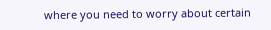where you need to worry about certain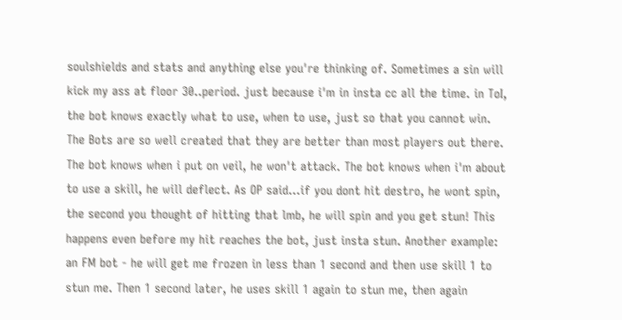soulshields and stats and anything else you're thinking of. Sometimes a sin will kick my ass at floor 30..period. just because i'm in insta cc all the time. in ToI, the bot knows exactly what to use, when to use, just so that you cannot win. The Bots are so well created that they are better than most players out there. The bot knows when i put on veil, he won't attack. The bot knows when i'm about to use a skill, he will deflect. As OP said...if you dont hit destro, he wont spin, the second you thought of hitting that lmb, he will spin and you get stun! This happens even before my hit reaches the bot, just insta stun. Another example: an FM bot - he will get me frozen in less than 1 second and then use skill 1 to stun me. Then 1 second later, he uses skill 1 again to stun me, then again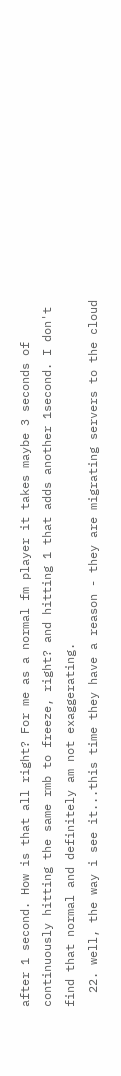after 1 second. How is that all right? For me as a normal fm player it takes maybe 3 seconds of continuously hitting the same rmb to freeze, right? and hitting 1 that adds another 1second. I don't find that normal and definitely am not exaggerating.
  22. well, the way i see it...this time they have a reason - they are migrating servers to the cloud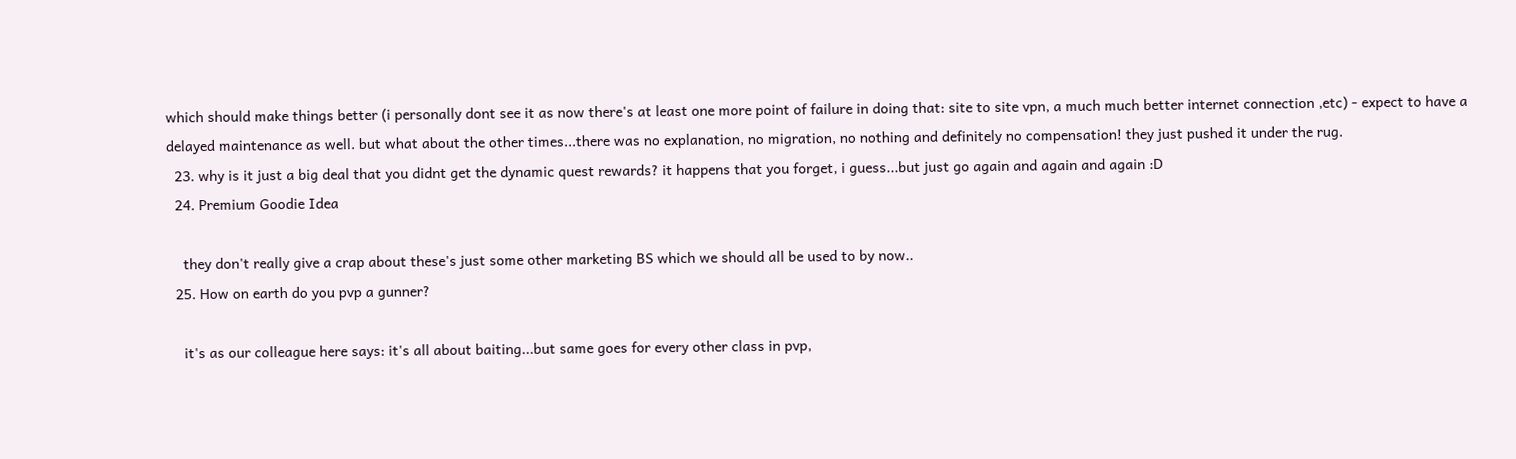which should make things better (i personally dont see it as now there's at least one more point of failure in doing that: site to site vpn, a much much better internet connection ,etc) - expect to have a delayed maintenance as well. but what about the other times...there was no explanation, no migration, no nothing and definitely no compensation! they just pushed it under the rug.
  23. why is it just a big deal that you didnt get the dynamic quest rewards? it happens that you forget, i guess...but just go again and again and again :D
  24. Premium Goodie Idea

    they don't really give a crap about these's just some other marketing BS which we should all be used to by now..
  25. How on earth do you pvp a gunner?

    it's as our colleague here says: it's all about baiting...but same goes for every other class in pvp,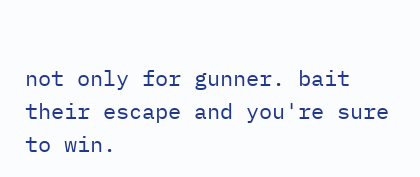not only for gunner. bait their escape and you're sure to win.